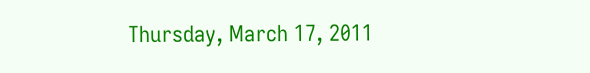Thursday, March 17, 2011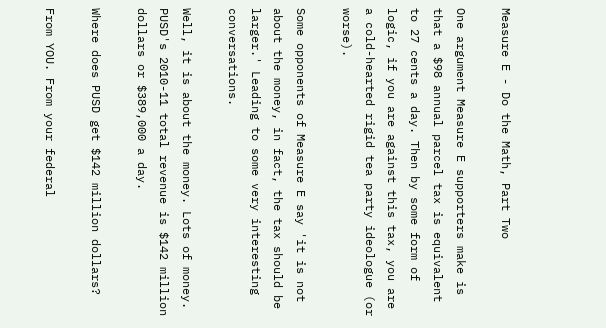Measure E - Do the Math, Part Two

One argument Measure E supporters make is that a $98 annual parcel tax is equivalent to 27 cents a day. Then by some form of logic, if you are against this tax, you are a cold-hearted rigid tea party ideologue (or worse).

Some opponents of Measure E say 'it is not about the money, in fact, the tax should be larger.' Leading to some very interesting conversations.

Well, it is about the money. Lots of money. PUSD's 2010-11 total revenue is $142 million dollars or $389,000 a day.

Where does PUSD get $142 million dollars?

From YOU. From your federal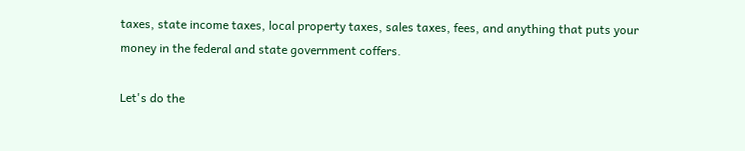taxes, state income taxes, local property taxes, sales taxes, fees, and anything that puts your money in the federal and state government coffers.

Let's do the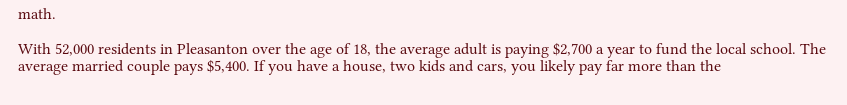math.

With 52,000 residents in Pleasanton over the age of 18, the average adult is paying $2,700 a year to fund the local school. The average married couple pays $5,400. If you have a house, two kids and cars, you likely pay far more than the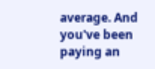average. And you've been paying an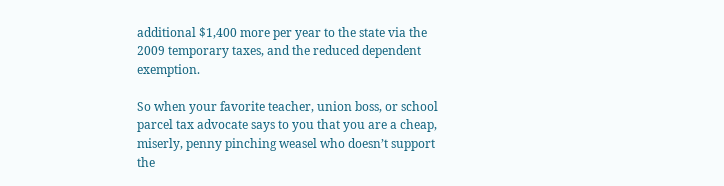additional $1,400 more per year to the state via the 2009 temporary taxes, and the reduced dependent exemption.

So when your favorite teacher, union boss, or school parcel tax advocate says to you that you are a cheap, miserly, penny pinching weasel who doesn’t support the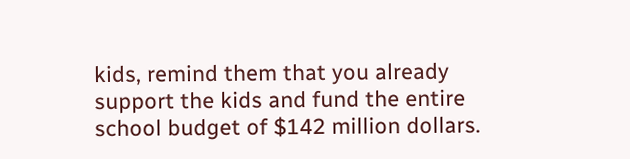kids, remind them that you already support the kids and fund the entire school budget of $142 million dollars.